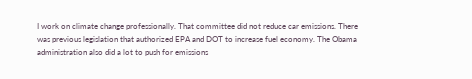I work on climate change professionally. That committee did not reduce car emissions. There was previous legislation that authorized EPA and DOT to increase fuel economy. The Obama administration also did a lot to push for emissions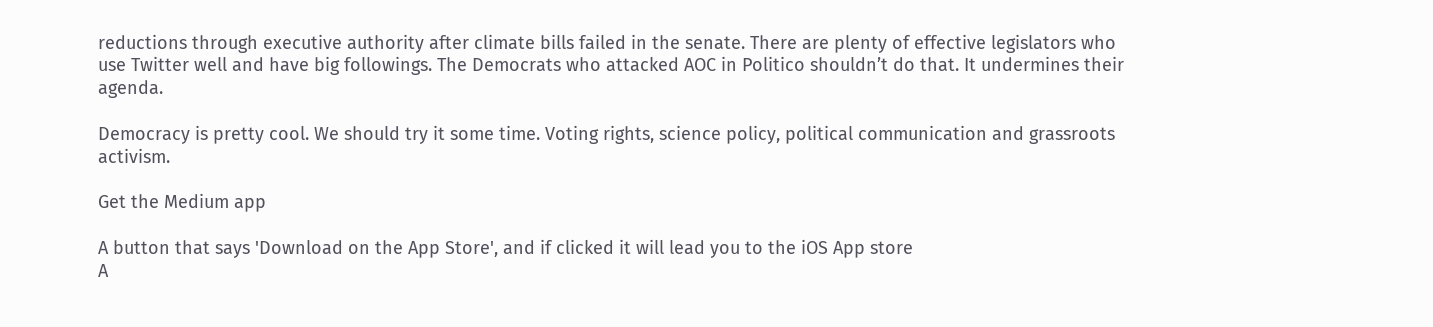reductions through executive authority after climate bills failed in the senate. There are plenty of effective legislators who use Twitter well and have big followings. The Democrats who attacked AOC in Politico shouldn’t do that. It undermines their agenda.

Democracy is pretty cool. We should try it some time. Voting rights, science policy, political communication and grassroots activism.

Get the Medium app

A button that says 'Download on the App Store', and if clicked it will lead you to the iOS App store
A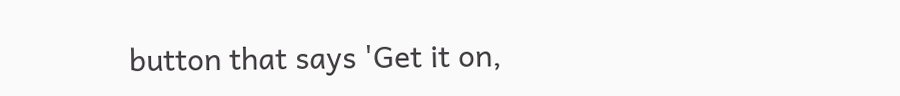button that says 'Get it on,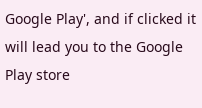Google Play', and if clicked it will lead you to the Google Play store